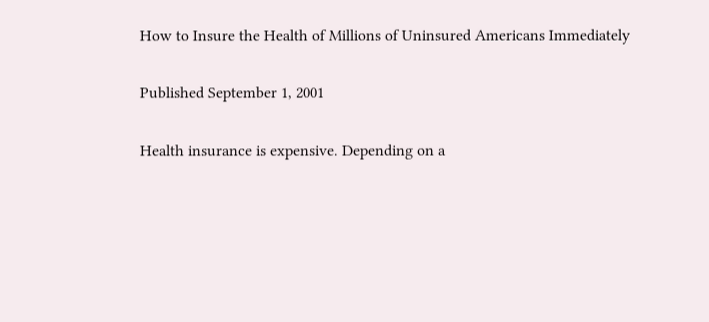How to Insure the Health of Millions of Uninsured Americans Immediately

Published September 1, 2001

Health insurance is expensive. Depending on a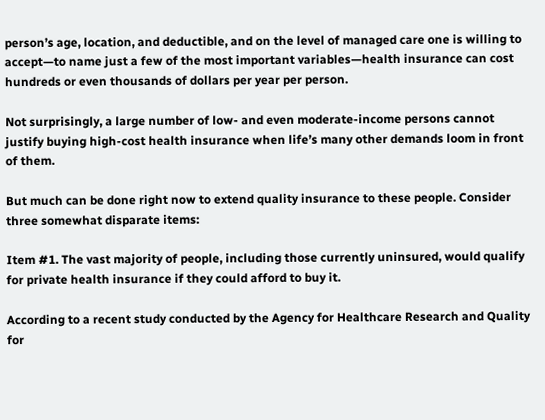person’s age, location, and deductible, and on the level of managed care one is willing to accept—to name just a few of the most important variables—health insurance can cost hundreds or even thousands of dollars per year per person.

Not surprisingly, a large number of low- and even moderate-income persons cannot justify buying high-cost health insurance when life’s many other demands loom in front of them.

But much can be done right now to extend quality insurance to these people. Consider three somewhat disparate items:

Item #1. The vast majority of people, including those currently uninsured, would qualify for private health insurance if they could afford to buy it.

According to a recent study conducted by the Agency for Healthcare Research and Quality for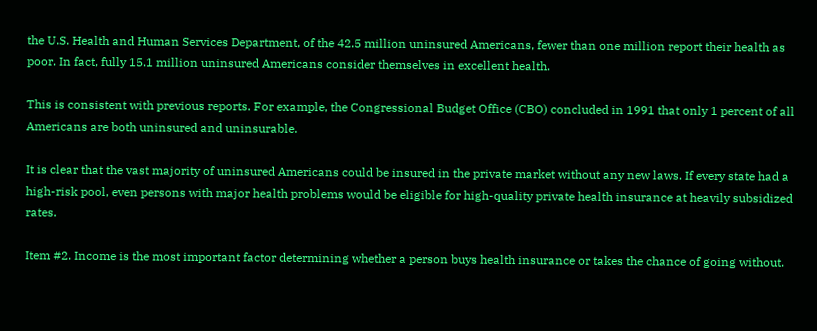the U.S. Health and Human Services Department, of the 42.5 million uninsured Americans, fewer than one million report their health as poor. In fact, fully 15.1 million uninsured Americans consider themselves in excellent health.

This is consistent with previous reports. For example, the Congressional Budget Office (CBO) concluded in 1991 that only 1 percent of all Americans are both uninsured and uninsurable.

It is clear that the vast majority of uninsured Americans could be insured in the private market without any new laws. If every state had a high-risk pool, even persons with major health problems would be eligible for high-quality private health insurance at heavily subsidized rates.

Item #2. Income is the most important factor determining whether a person buys health insurance or takes the chance of going without.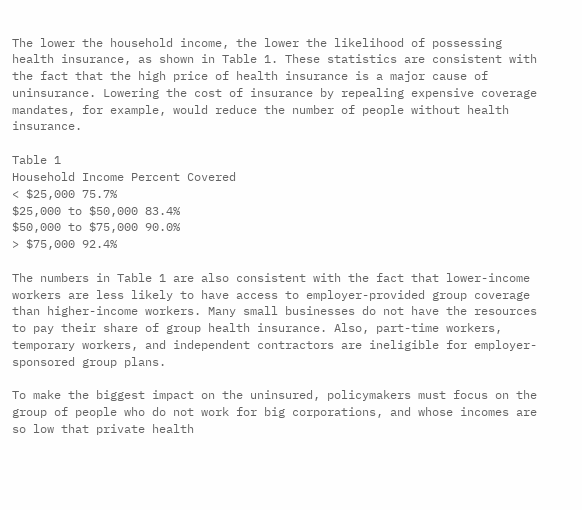The lower the household income, the lower the likelihood of possessing health insurance, as shown in Table 1. These statistics are consistent with the fact that the high price of health insurance is a major cause of uninsurance. Lowering the cost of insurance by repealing expensive coverage mandates, for example, would reduce the number of people without health insurance.

Table 1
Household Income Percent Covered
< $25,000 75.7%
$25,000 to $50,000 83.4%
$50,000 to $75,000 90.0%
> $75,000 92.4%

The numbers in Table 1 are also consistent with the fact that lower-income workers are less likely to have access to employer-provided group coverage than higher-income workers. Many small businesses do not have the resources to pay their share of group health insurance. Also, part-time workers, temporary workers, and independent contractors are ineligible for employer-sponsored group plans.

To make the biggest impact on the uninsured, policymakers must focus on the group of people who do not work for big corporations, and whose incomes are so low that private health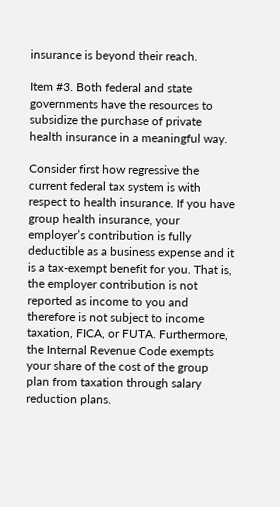insurance is beyond their reach.

Item #3. Both federal and state governments have the resources to subsidize the purchase of private health insurance in a meaningful way.

Consider first how regressive the current federal tax system is with respect to health insurance. If you have group health insurance, your employer’s contribution is fully deductible as a business expense and it is a tax-exempt benefit for you. That is, the employer contribution is not reported as income to you and therefore is not subject to income taxation, FICA, or FUTA. Furthermore, the Internal Revenue Code exempts your share of the cost of the group plan from taxation through salary reduction plans.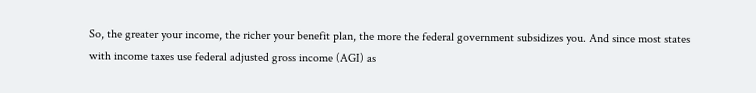So, the greater your income, the richer your benefit plan, the more the federal government subsidizes you. And since most states with income taxes use federal adjusted gross income (AGI) as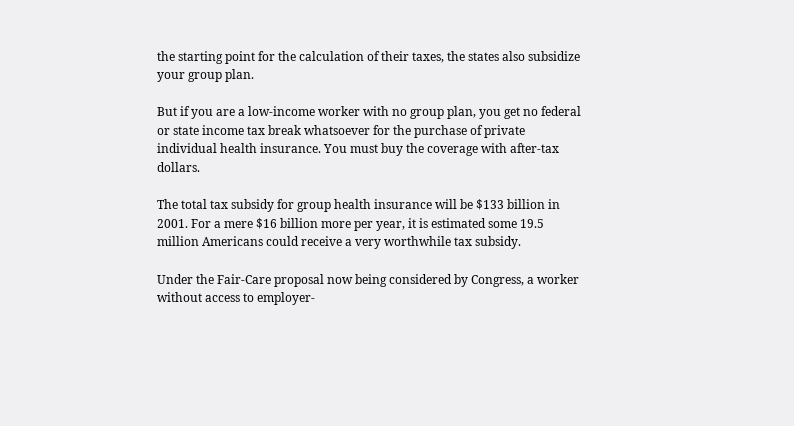the starting point for the calculation of their taxes, the states also subsidize your group plan.

But if you are a low-income worker with no group plan, you get no federal or state income tax break whatsoever for the purchase of private individual health insurance. You must buy the coverage with after-tax dollars.

The total tax subsidy for group health insurance will be $133 billion in 2001. For a mere $16 billion more per year, it is estimated some 19.5 million Americans could receive a very worthwhile tax subsidy.

Under the Fair-Care proposal now being considered by Congress, a worker without access to employer-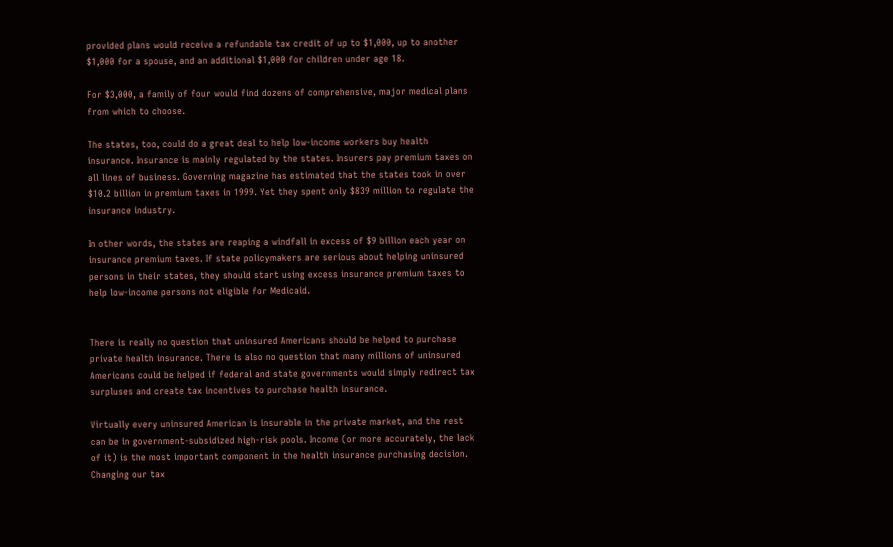provided plans would receive a refundable tax credit of up to $1,000, up to another $1,000 for a spouse, and an additional $1,000 for children under age 18.

For $3,000, a family of four would find dozens of comprehensive, major medical plans from which to choose.

The states, too, could do a great deal to help low-income workers buy health insurance. Insurance is mainly regulated by the states. Insurers pay premium taxes on all lines of business. Governing magazine has estimated that the states took in over $10.2 billion in premium taxes in 1999. Yet they spent only $839 million to regulate the insurance industry.

In other words, the states are reaping a windfall in excess of $9 billion each year on insurance premium taxes. If state policymakers are serious about helping uninsured persons in their states, they should start using excess insurance premium taxes to help low-income persons not eligible for Medicaid.


There is really no question that uninsured Americans should be helped to purchase private health insurance. There is also no question that many millions of uninsured Americans could be helped if federal and state governments would simply redirect tax surpluses and create tax incentives to purchase health insurance.

Virtually every uninsured American is insurable in the private market, and the rest can be in government-subsidized high-risk pools. Income (or more accurately, the lack of it) is the most important component in the health insurance purchasing decision. Changing our tax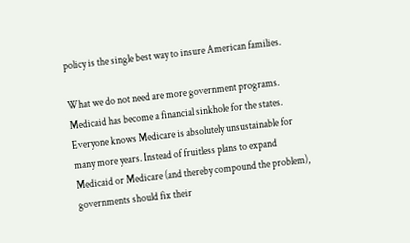policy is the single best way to insure American families.

What we do not need are more government programs. Medicaid has become a financial sinkhole for the states. Everyone knows Medicare is absolutely unsustainable for many more years. Instead of fruitless plans to expand Medicaid or Medicare (and thereby compound the problem), governments should fix their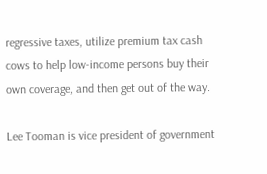regressive taxes, utilize premium tax cash cows to help low-income persons buy their own coverage, and then get out of the way.

Lee Tooman is vice president of government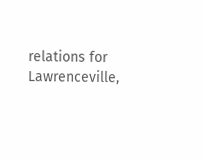relations for Lawrenceville,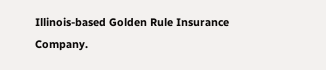Illinois-based Golden Rule Insurance Company.